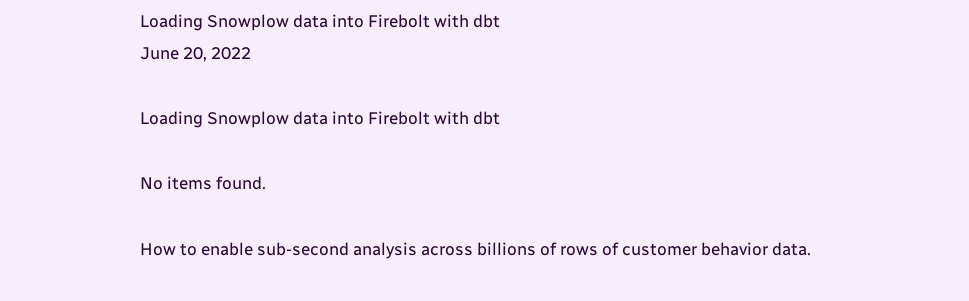Loading Snowplow data into Firebolt with dbt
June 20, 2022

Loading Snowplow data into Firebolt with dbt

No items found.

How to enable sub-second analysis across billions of rows of customer behavior data.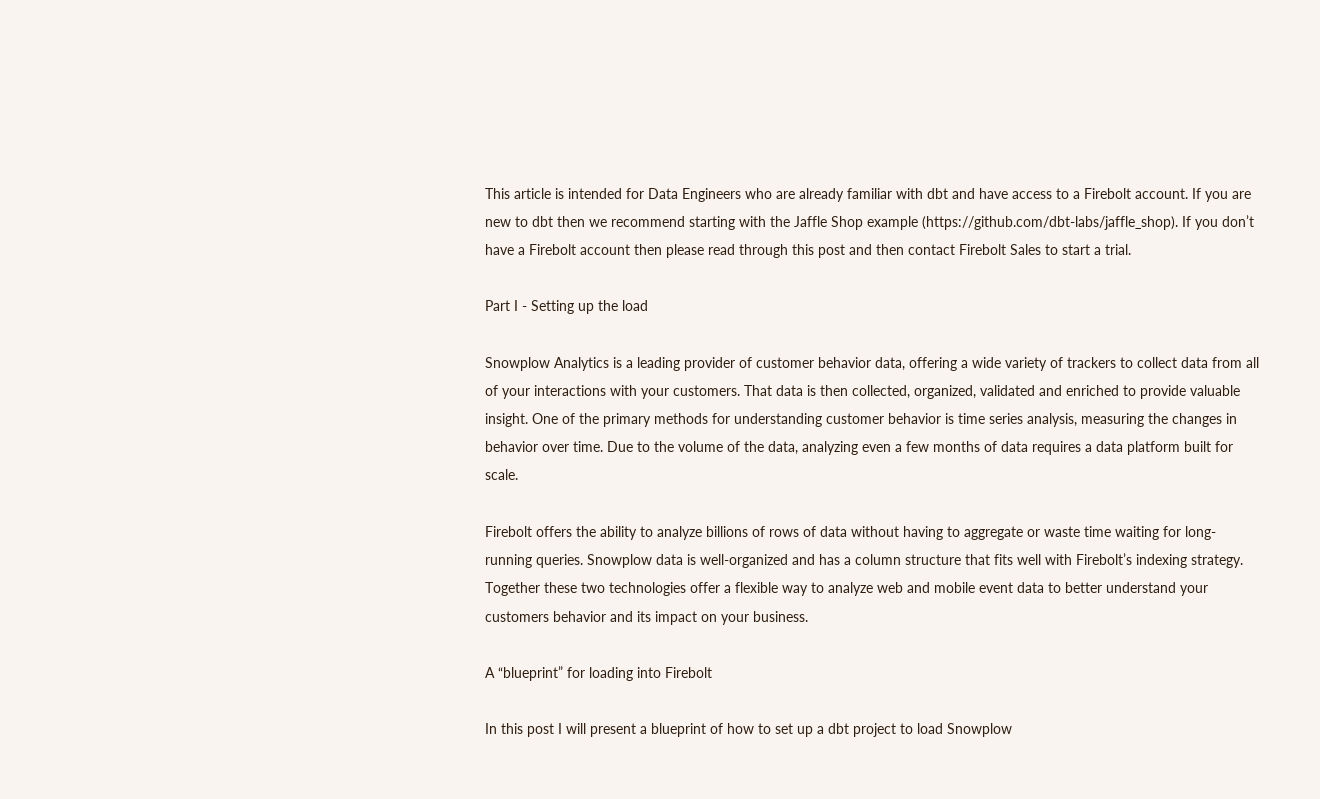This article is intended for Data Engineers who are already familiar with dbt and have access to a Firebolt account. If you are new to dbt then we recommend starting with the Jaffle Shop example (https://github.com/dbt-labs/jaffle_shop). If you don’t have a Firebolt account then please read through this post and then contact Firebolt Sales to start a trial.

Part I - Setting up the load

Snowplow Analytics is a leading provider of customer behavior data, offering a wide variety of trackers to collect data from all of your interactions with your customers. That data is then collected, organized, validated and enriched to provide valuable insight. One of the primary methods for understanding customer behavior is time series analysis, measuring the changes in behavior over time. Due to the volume of the data, analyzing even a few months of data requires a data platform built for scale.

Firebolt offers the ability to analyze billions of rows of data without having to aggregate or waste time waiting for long-running queries. Snowplow data is well-organized and has a column structure that fits well with Firebolt’s indexing strategy. Together these two technologies offer a flexible way to analyze web and mobile event data to better understand your customers behavior and its impact on your business.

A “blueprint” for loading into Firebolt

In this post I will present a blueprint of how to set up a dbt project to load Snowplow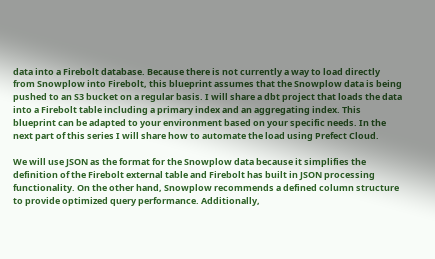data into a Firebolt database. Because there is not currently a way to load directly from Snowplow into Firebolt, this blueprint assumes that the Snowplow data is being pushed to an S3 bucket on a regular basis. I will share a dbt project that loads the data into a Firebolt table including a primary index and an aggregating index. This blueprint can be adapted to your environment based on your specific needs. In the next part of this series I will share how to automate the load using Prefect Cloud.

We will use JSON as the format for the Snowplow data because it simplifies the definition of the Firebolt external table and Firebolt has built in JSON processing functionality. On the other hand, Snowplow recommends a defined column structure to provide optimized query performance. Additionally,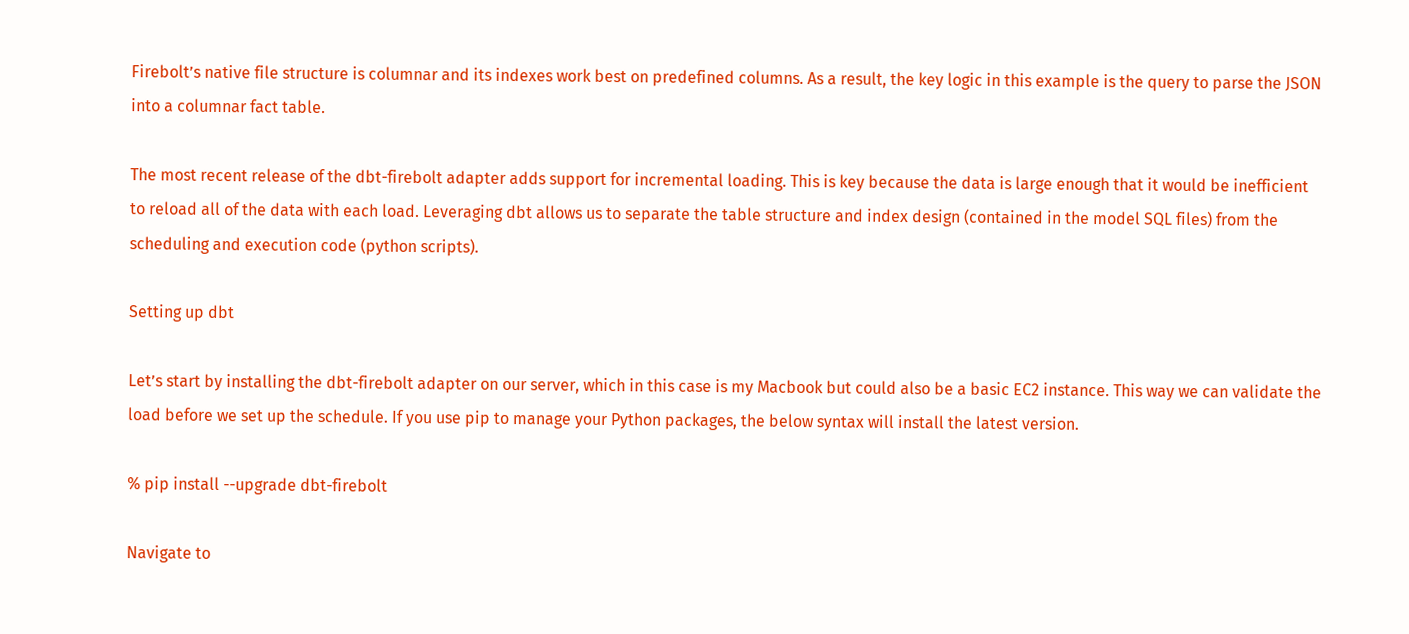Firebolt’s native file structure is columnar and its indexes work best on predefined columns. As a result, the key logic in this example is the query to parse the JSON into a columnar fact table.

The most recent release of the dbt-firebolt adapter adds support for incremental loading. This is key because the data is large enough that it would be inefficient to reload all of the data with each load. Leveraging dbt allows us to separate the table structure and index design (contained in the model SQL files) from the scheduling and execution code (python scripts).

Setting up dbt

Let’s start by installing the dbt-firebolt adapter on our server, which in this case is my Macbook but could also be a basic EC2 instance. This way we can validate the load before we set up the schedule. If you use pip to manage your Python packages, the below syntax will install the latest version.

% pip install --upgrade dbt-firebolt

Navigate to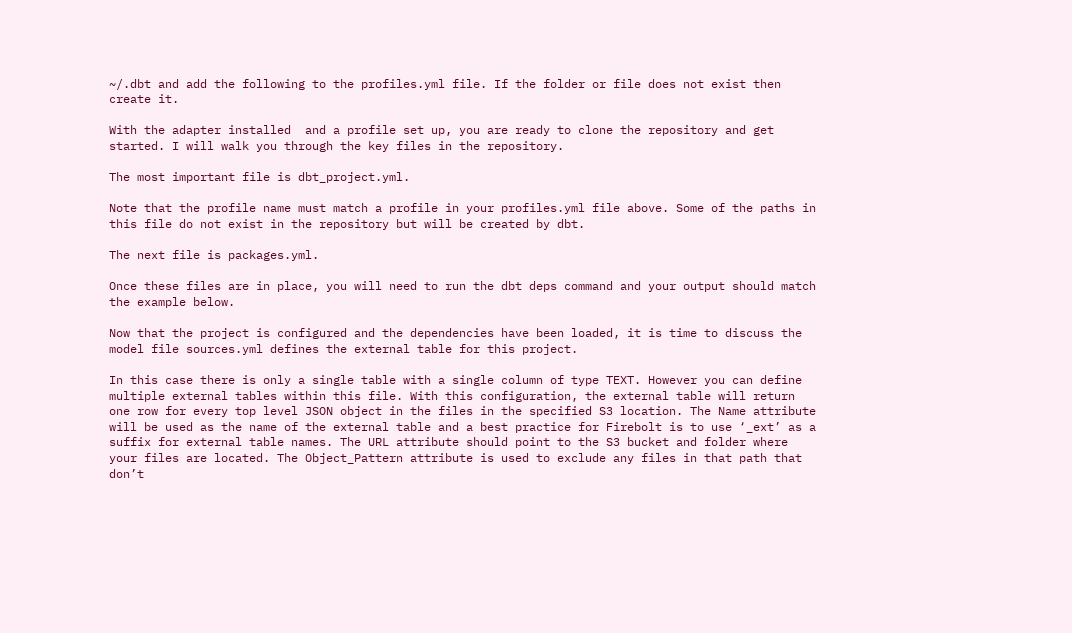~/.dbt and add the following to the profiles.yml file. If the folder or file does not exist then create it.

With the adapter installed  and a profile set up, you are ready to clone the repository and get started. I will walk you through the key files in the repository.

The most important file is dbt_project.yml.

Note that the profile name must match a profile in your profiles.yml file above. Some of the paths in this file do not exist in the repository but will be created by dbt.

The next file is packages.yml.

Once these files are in place, you will need to run the dbt deps command and your output should match the example below.

Now that the project is configured and the dependencies have been loaded, it is time to discuss the model file sources.yml defines the external table for this project.

In this case there is only a single table with a single column of type TEXT. However you can define multiple external tables within this file. With this configuration, the external table will return one row for every top level JSON object in the files in the specified S3 location. The Name attribute will be used as the name of the external table and a best practice for Firebolt is to use ‘_ext’ as a suffix for external table names. The URL attribute should point to the S3 bucket and folder where your files are located. The Object_Pattern attribute is used to exclude any files in that path that don’t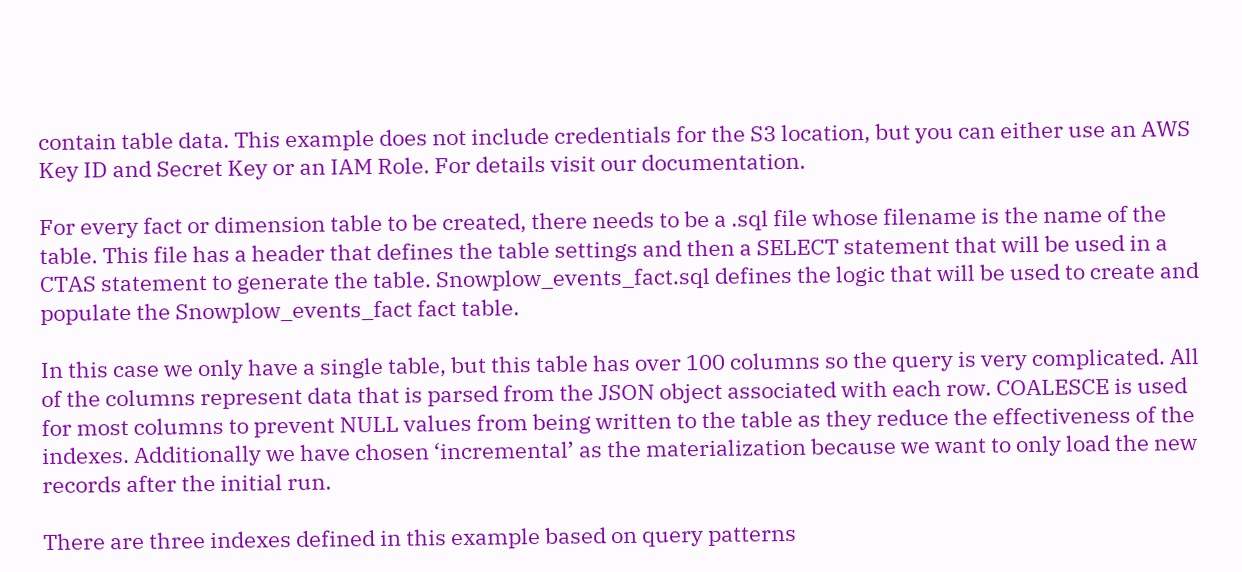contain table data. This example does not include credentials for the S3 location, but you can either use an AWS Key ID and Secret Key or an IAM Role. For details visit our documentation.

For every fact or dimension table to be created, there needs to be a .sql file whose filename is the name of the table. This file has a header that defines the table settings and then a SELECT statement that will be used in a CTAS statement to generate the table. Snowplow_events_fact.sql defines the logic that will be used to create and populate the Snowplow_events_fact fact table.

In this case we only have a single table, but this table has over 100 columns so the query is very complicated. All of the columns represent data that is parsed from the JSON object associated with each row. COALESCE is used for most columns to prevent NULL values from being written to the table as they reduce the effectiveness of the indexes. Additionally we have chosen ‘incremental’ as the materialization because we want to only load the new records after the initial run.

There are three indexes defined in this example based on query patterns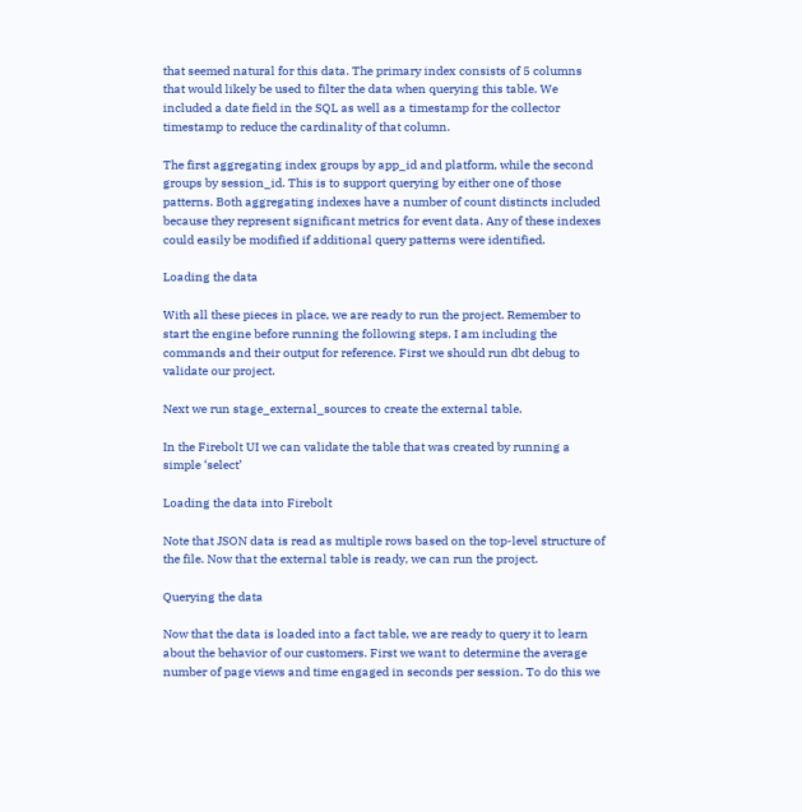that seemed natural for this data. The primary index consists of 5 columns that would likely be used to filter the data when querying this table. We included a date field in the SQL as well as a timestamp for the collector timestamp to reduce the cardinality of that column.

The first aggregating index groups by app_id and platform, while the second groups by session_id. This is to support querying by either one of those patterns. Both aggregating indexes have a number of count distincts included because they represent significant metrics for event data. Any of these indexes could easily be modified if additional query patterns were identified.

Loading the data

With all these pieces in place, we are ready to run the project. Remember to start the engine before running the following steps. I am including the commands and their output for reference. First we should run dbt debug to validate our project.

Next we run stage_external_sources to create the external table.

In the Firebolt UI we can validate the table that was created by running a simple ‘select’

Loading the data into Firebolt

Note that JSON data is read as multiple rows based on the top-level structure of the file. Now that the external table is ready, we can run the project.

Querying the data

Now that the data is loaded into a fact table, we are ready to query it to learn about the behavior of our customers. First we want to determine the average number of page views and time engaged in seconds per session. To do this we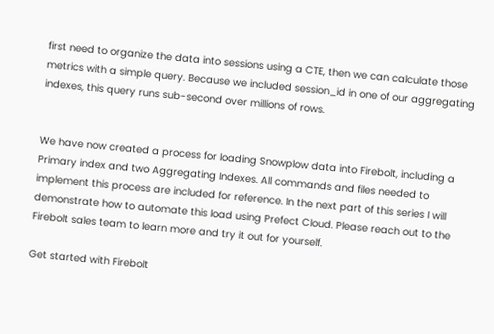first need to organize the data into sessions using a CTE, then we can calculate those metrics with a simple query. Because we included session_id in one of our aggregating indexes, this query runs sub-second over millions of rows.


We have now created a process for loading Snowplow data into Firebolt, including a Primary index and two Aggregating Indexes. All commands and files needed to implement this process are included for reference. In the next part of this series I will demonstrate how to automate this load using Prefect Cloud. Please reach out to the Firebolt sales team to learn more and try it out for yourself.

Get started with Firebolt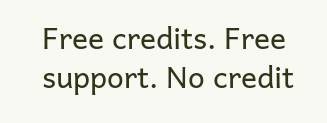Free credits. Free support. No credit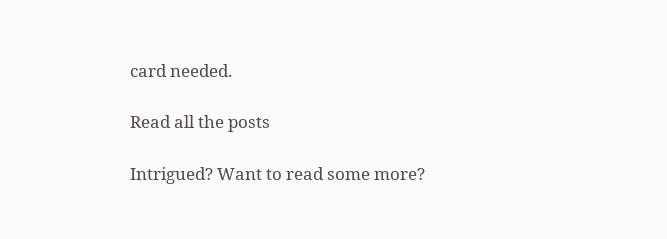card needed.

Read all the posts

Intrigued? Want to read some more?